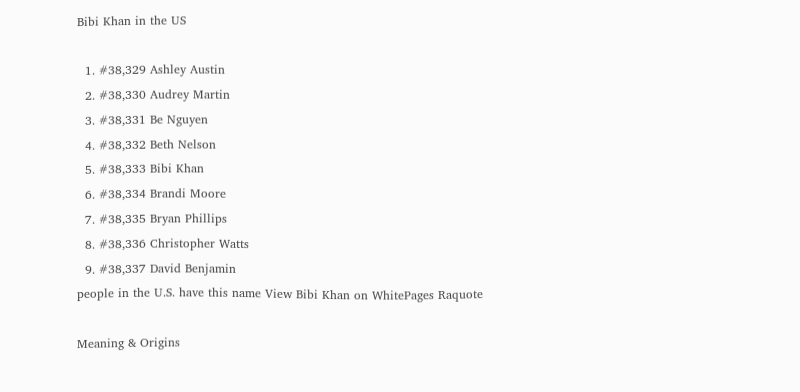Bibi Khan in the US

  1. #38,329 Ashley Austin
  2. #38,330 Audrey Martin
  3. #38,331 Be Nguyen
  4. #38,332 Beth Nelson
  5. #38,333 Bibi Khan
  6. #38,334 Brandi Moore
  7. #38,335 Bryan Phillips
  8. #38,336 Christopher Watts
  9. #38,337 David Benjamin
people in the U.S. have this name View Bibi Khan on WhitePages Raquote

Meaning & Origins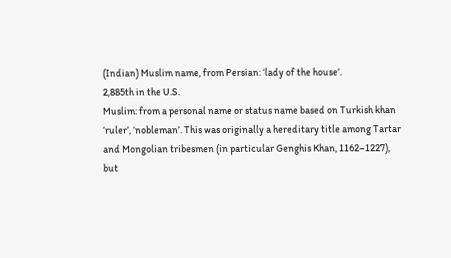(Indian) Muslim name, from Persian: ‘lady of the house’.
2,885th in the U.S.
Muslim: from a personal name or status name based on Turkish khan ‘ruler’, ‘nobleman’. This was originally a hereditary title among Tartar and Mongolian tribesmen (in particular Genghis Khan, 1162–1227), but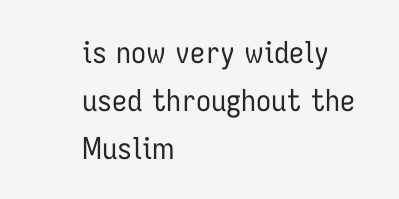is now very widely used throughout the Muslim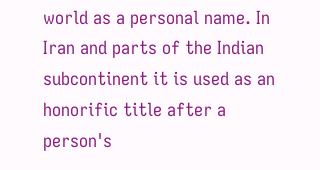world as a personal name. In Iran and parts of the Indian subcontinent it is used as an honorific title after a person's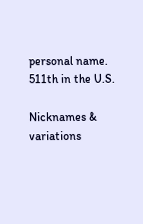personal name.
511th in the U.S.

Nicknames & variations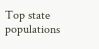Top state populations